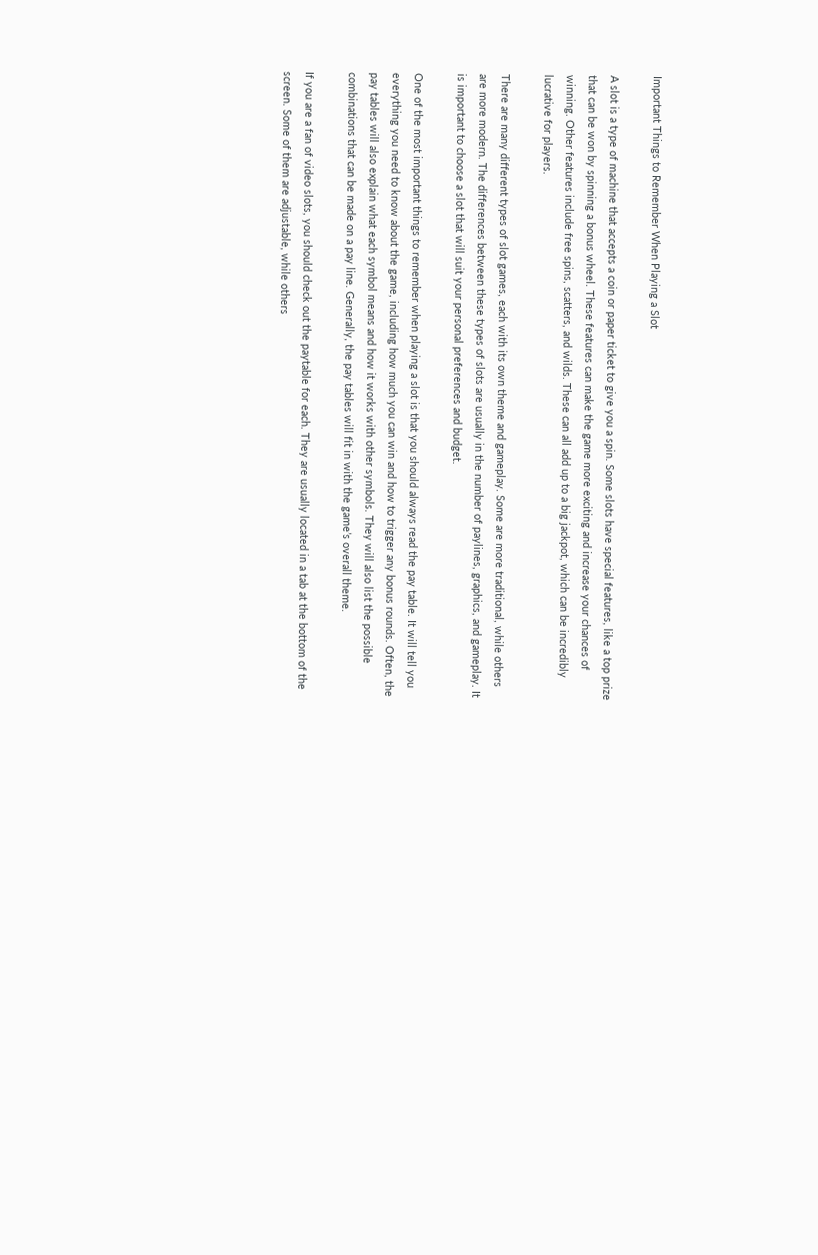Important Things to Remember When Playing a Slot

A slot is a type of machine that accepts a coin or paper ticket to give you a spin. Some slots have special features, like a top prize that can be won by spinning a bonus wheel. These features can make the game more exciting and increase your chances of winning. Other features include free spins, scatters, and wilds. These can all add up to a big jackpot, which can be incredibly lucrative for players.

There are many different types of slot games, each with its own theme and gameplay. Some are more traditional, while others are more modern. The differences between these types of slots are usually in the number of paylines, graphics, and gameplay. It is important to choose a slot that will suit your personal preferences and budget.

One of the most important things to remember when playing a slot is that you should always read the pay table. It will tell you everything you need to know about the game, including how much you can win and how to trigger any bonus rounds. Often, the pay tables will also explain what each symbol means and how it works with other symbols. They will also list the possible combinations that can be made on a pay line. Generally, the pay tables will fit in with the game’s overall theme.

If you are a fan of video slots, you should check out the paytable for each. They are usually located in a tab at the bottom of the screen. Some of them are adjustable, while others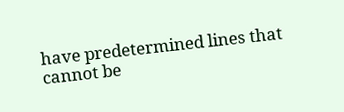have predetermined lines that cannot be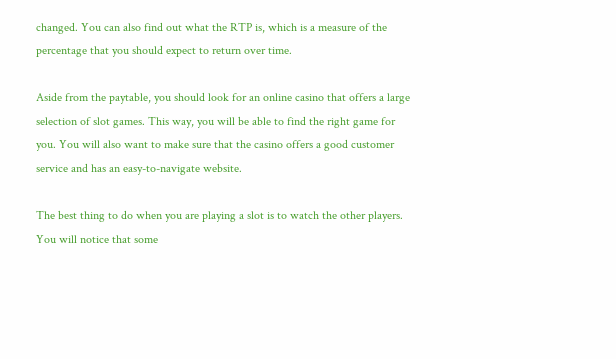changed. You can also find out what the RTP is, which is a measure of the percentage that you should expect to return over time.

Aside from the paytable, you should look for an online casino that offers a large selection of slot games. This way, you will be able to find the right game for you. You will also want to make sure that the casino offers a good customer service and has an easy-to-navigate website.

The best thing to do when you are playing a slot is to watch the other players. You will notice that some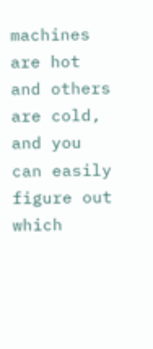machines are hot and others are cold, and you can easily figure out which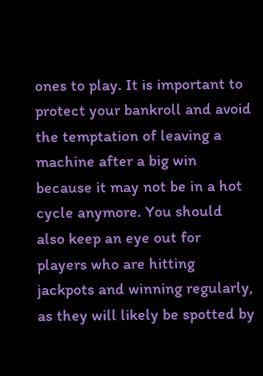ones to play. It is important to protect your bankroll and avoid the temptation of leaving a machine after a big win because it may not be in a hot cycle anymore. You should also keep an eye out for players who are hitting jackpots and winning regularly, as they will likely be spotted by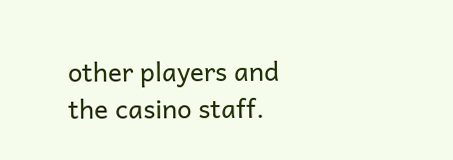other players and the casino staff.